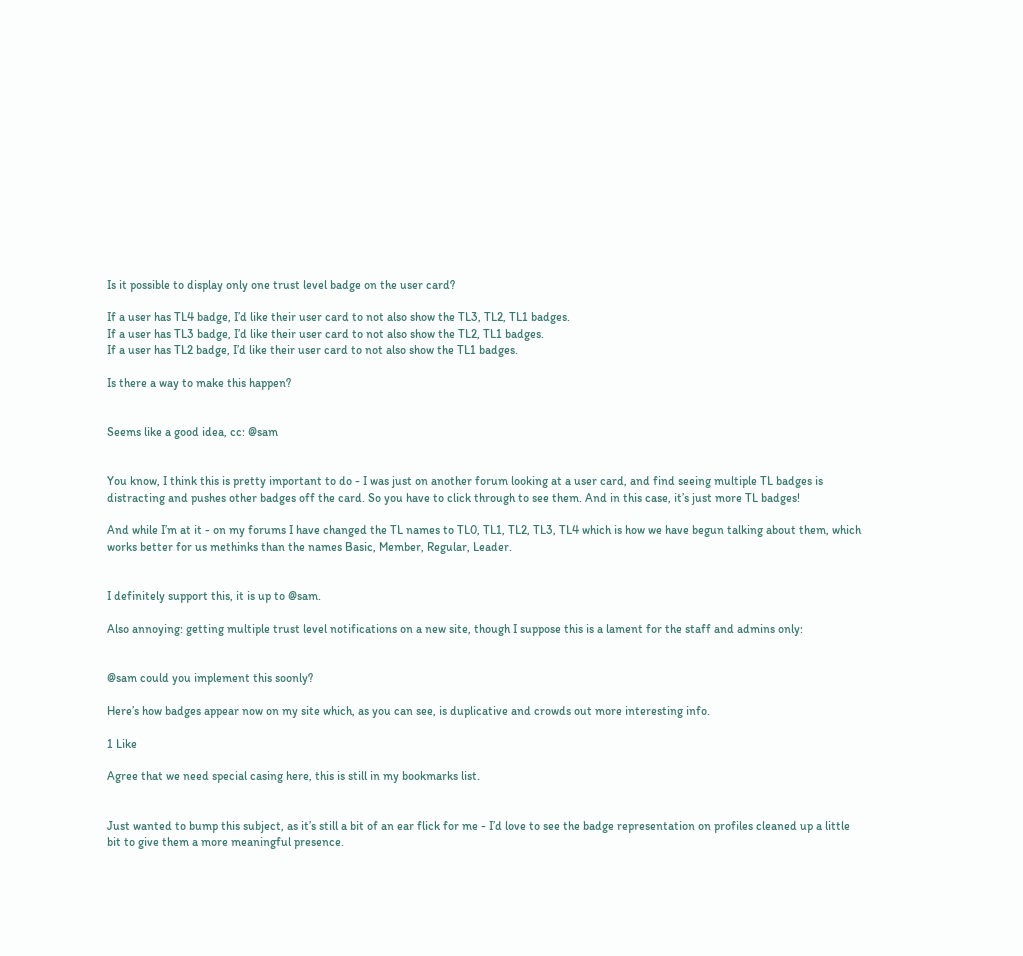Is it possible to display only one trust level badge on the user card?

If a user has TL4 badge, I’d like their user card to not also show the TL3, TL2, TL1 badges.
If a user has TL3 badge, I’d like their user card to not also show the TL2, TL1 badges.
If a user has TL2 badge, I’d like their user card to not also show the TL1 badges.

Is there a way to make this happen?


Seems like a good idea, cc: @sam


You know, I think this is pretty important to do - I was just on another forum looking at a user card, and find seeing multiple TL badges is distracting and pushes other badges off the card. So you have to click through to see them. And in this case, it’s just more TL badges!

And while I’m at it - on my forums I have changed the TL names to TL0, TL1, TL2, TL3, TL4 which is how we have begun talking about them, which works better for us methinks than the names Basic, Member, Regular, Leader.


I definitely support this, it is up to @sam.

Also annoying: getting multiple trust level notifications on a new site, though I suppose this is a lament for the staff and admins only:


@sam could you implement this soonly?

Here’s how badges appear now on my site which, as you can see, is duplicative and crowds out more interesting info.

1 Like

Agree that we need special casing here, this is still in my bookmarks list.


Just wanted to bump this subject, as it’s still a bit of an ear flick for me - I’d love to see the badge representation on profiles cleaned up a little bit to give them a more meaningful presence.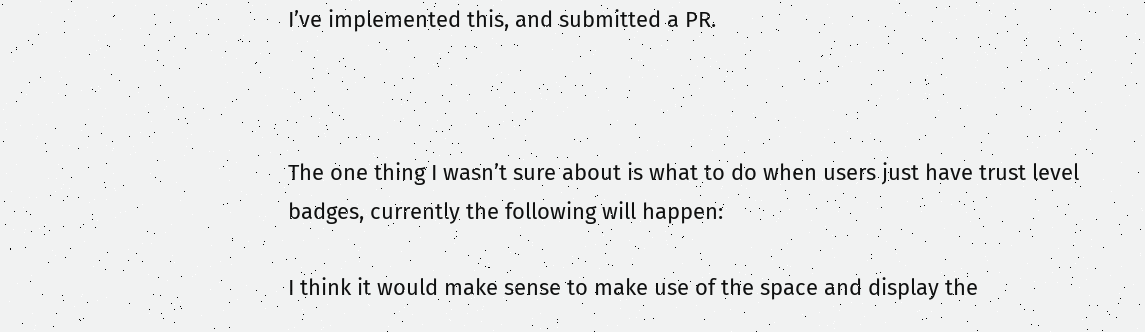I’ve implemented this, and submitted a PR.



The one thing I wasn’t sure about is what to do when users just have trust level badges, currently the following will happen:

I think it would make sense to make use of the space and display the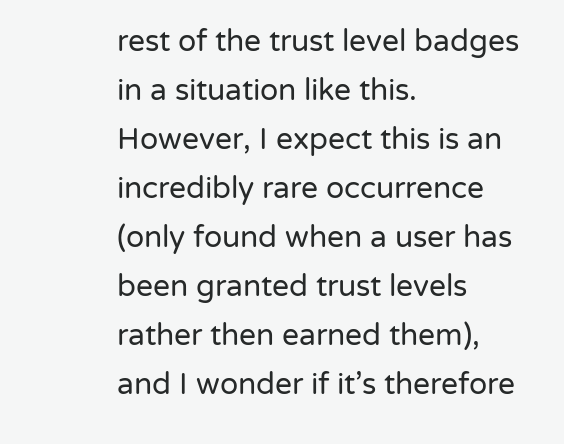rest of the trust level badges in a situation like this. However, I expect this is an incredibly rare occurrence (only found when a user has been granted trust levels rather then earned them), and I wonder if it’s therefore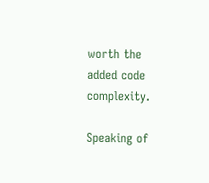worth the added code complexity.

Speaking of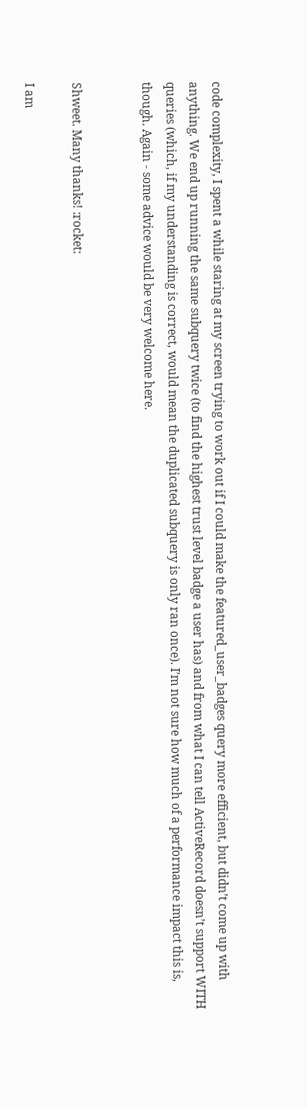code complexity, I spent a while staring at my screen trying to work out if I could make the featured_user_badges query more efficient, but didn’t come up with anything. We end up running the same subquery twice (to find the highest trust level badge a user has) and from what I can tell ActiveRecord doesn’t support WITH queries (which, if my understanding is correct, would mean the duplicated subquery is only ran once). I’m not sure how much of a performance impact this is, though. Again - some advice would be very welcome here.


Shweet. Many thanks! :rocket:

I am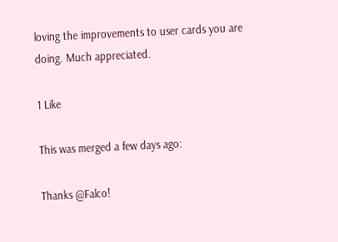loving the improvements to user cards you are doing. Much appreciated.

1 Like

This was merged a few days ago:

Thanks @Falco!